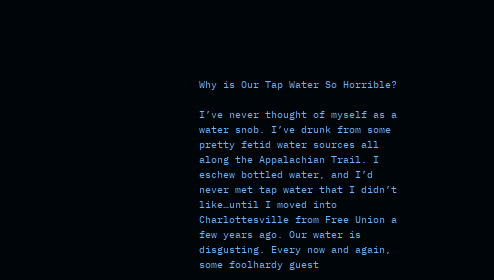Why is Our Tap Water So Horrible?

I’ve never thought of myself as a water snob. I’ve drunk from some pretty fetid water sources all along the Appalachian Trail. I eschew bottled water, and I’d never met tap water that I didn’t like…until I moved into Charlottesville from Free Union a few years ago. Our water is disgusting. Every now and again, some foolhardy guest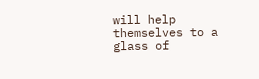will help themselves to a glass of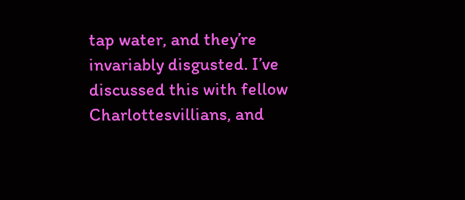tap water, and they’re invariably disgusted. I’ve discussed this with fellow Charlottesvillians, and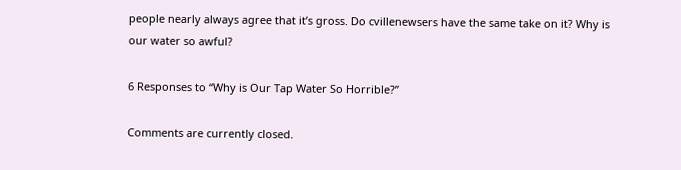people nearly always agree that it’s gross. Do cvillenewsers have the same take on it? Why is our water so awful?

6 Responses to “Why is Our Tap Water So Horrible?”

Comments are currently closed.